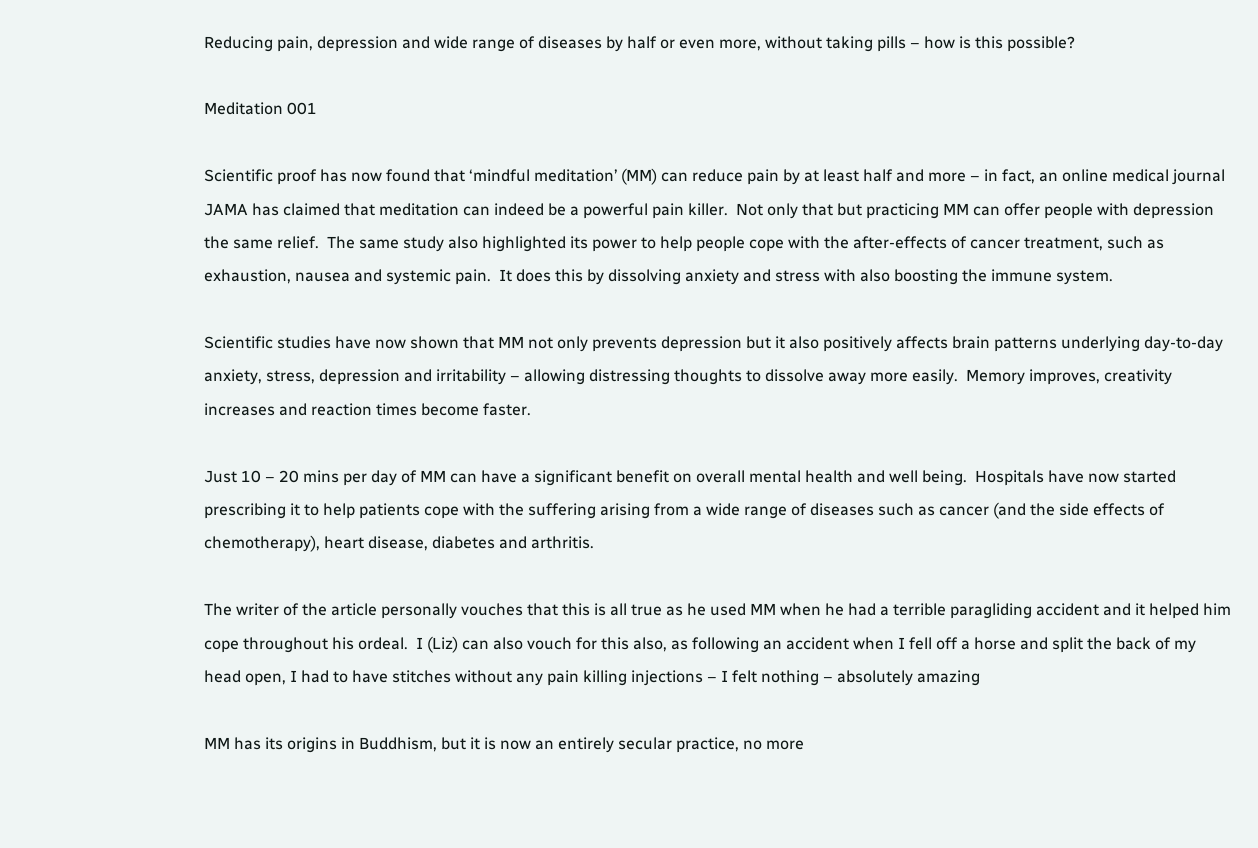Reducing pain, depression and wide range of diseases by half or even more, without taking pills – how is this possible?

Meditation 001

Scientific proof has now found that ‘mindful meditation’ (MM) can reduce pain by at least half and more – in fact, an online medical journal JAMA has claimed that meditation can indeed be a powerful pain killer.  Not only that but practicing MM can offer people with depression the same relief.  The same study also highlighted its power to help people cope with the after-effects of cancer treatment, such as exhaustion, nausea and systemic pain.  It does this by dissolving anxiety and stress with also boosting the immune system.

Scientific studies have now shown that MM not only prevents depression but it also positively affects brain patterns underlying day-to-day anxiety, stress, depression and irritability – allowing distressing thoughts to dissolve away more easily.  Memory improves, creativity increases and reaction times become faster.

Just 10 – 20 mins per day of MM can have a significant benefit on overall mental health and well being.  Hospitals have now started prescribing it to help patients cope with the suffering arising from a wide range of diseases such as cancer (and the side effects of chemotherapy), heart disease, diabetes and arthritis.

The writer of the article personally vouches that this is all true as he used MM when he had a terrible paragliding accident and it helped him cope throughout his ordeal.  I (Liz) can also vouch for this also, as following an accident when I fell off a horse and split the back of my head open, I had to have stitches without any pain killing injections – I felt nothing – absolutely amazing

MM has its origins in Buddhism, but it is now an entirely secular practice, no more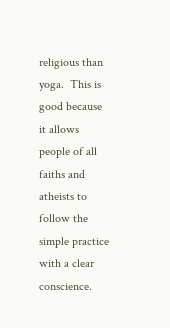religious than yoga.  This is good because it allows people of all faiths and atheists to follow the simple practice with a clear conscience.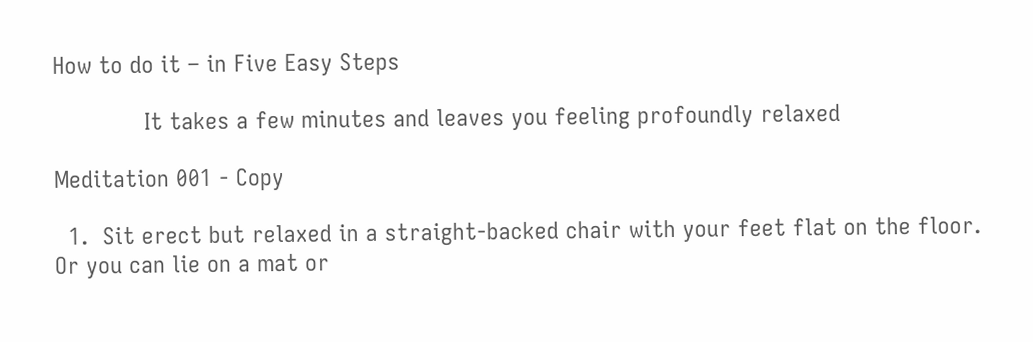How to do it – in Five Easy Steps

             It takes a few minutes and leaves you feeling profoundly relaxed

Meditation 001 - Copy

  1.  Sit erect but relaxed in a straight-backed chair with your feet flat on the floor.  Or you can lie on a mat or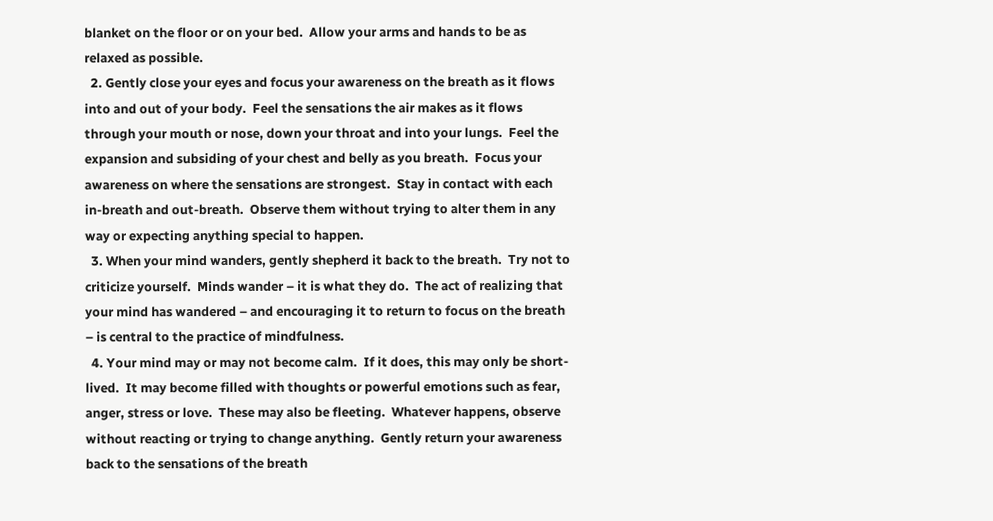blanket on the floor or on your bed.  Allow your arms and hands to be as relaxed as possible.
  2. Gently close your eyes and focus your awareness on the breath as it flows into and out of your body.  Feel the sensations the air makes as it flows through your mouth or nose, down your throat and into your lungs.  Feel the expansion and subsiding of your chest and belly as you breath.  Focus your awareness on where the sensations are strongest.  Stay in contact with each in-breath and out-breath.  Observe them without trying to alter them in any way or expecting anything special to happen.
  3. When your mind wanders, gently shepherd it back to the breath.  Try not to criticize yourself.  Minds wander – it is what they do.  The act of realizing that your mind has wandered – and encouraging it to return to focus on the breath – is central to the practice of mindfulness.
  4. Your mind may or may not become calm.  If it does, this may only be short-lived.  It may become filled with thoughts or powerful emotions such as fear, anger, stress or love.  These may also be fleeting.  Whatever happens, observe without reacting or trying to change anything.  Gently return your awareness back to the sensations of the breath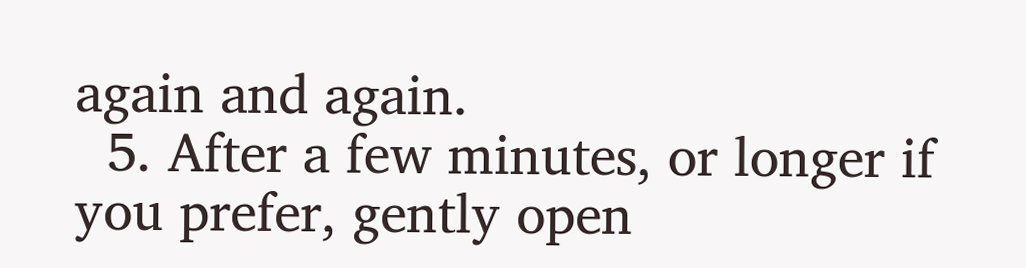again and again.
  5. After a few minutes, or longer if you prefer, gently open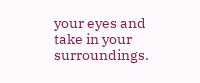your eyes and take in your surroundings.